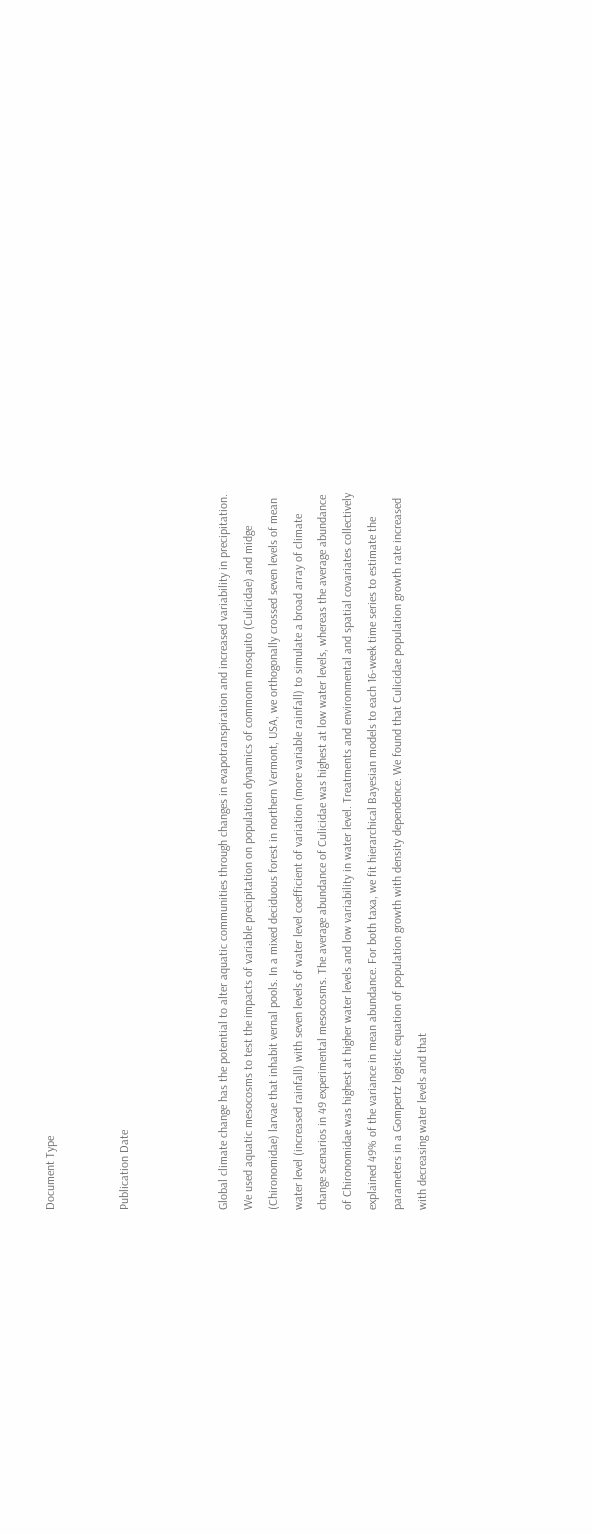Document Type


Publication Date



Global climate change has the potential to alter aquatic communities through changes in evapotranspiration and increased variability in precipitation. We used aquatic mesocosms to test the impacts of variable precipitation on population dynamics of commonn mosquito (Culicidae) and midge (Chironomidae) larvae that inhabit vernal pools. In a mixed deciduous forest in northern Vermont, USA, we orthogonally crossed seven levels of mean water level (increased rainfall) with seven levels of water level coefficient of variation (more variable rainfall) to simulate a broad array of climate change scenarios in 49 experimental mesocosms. The average abundance of Culicidae was highest at low water levels, whereas the average abundance of Chironomidae was highest at higher water levels and low variability in water level. Treatments and environmental and spatial covariates collectively explained 49% of the variance in mean abundance. For both taxa, we fit hierarchical Bayesian models to each 16-week time series to estimate the parameters in a Gompertz logistic equation of population growth with density dependence. We found that Culicidae population growth rate increased with decreasing water levels and that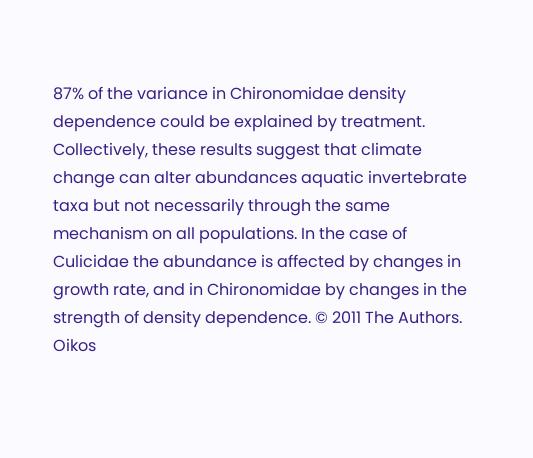87% of the variance in Chironomidae density dependence could be explained by treatment. Collectively, these results suggest that climate change can alter abundances aquatic invertebrate taxa but not necessarily through the same mechanism on all populations. In the case of Culicidae the abundance is affected by changes in growth rate, and in Chironomidae by changes in the strength of density dependence. © 2011 The Authors. Oikos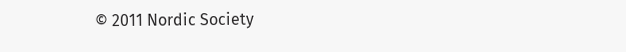© 2011 Nordic Society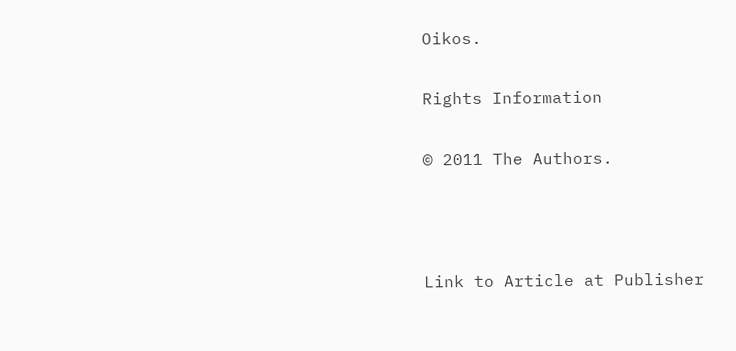Oikos.

Rights Information

© 2011 The Authors.



Link to Article at Publisher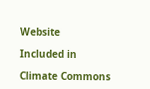Website

Included in

Climate Commons